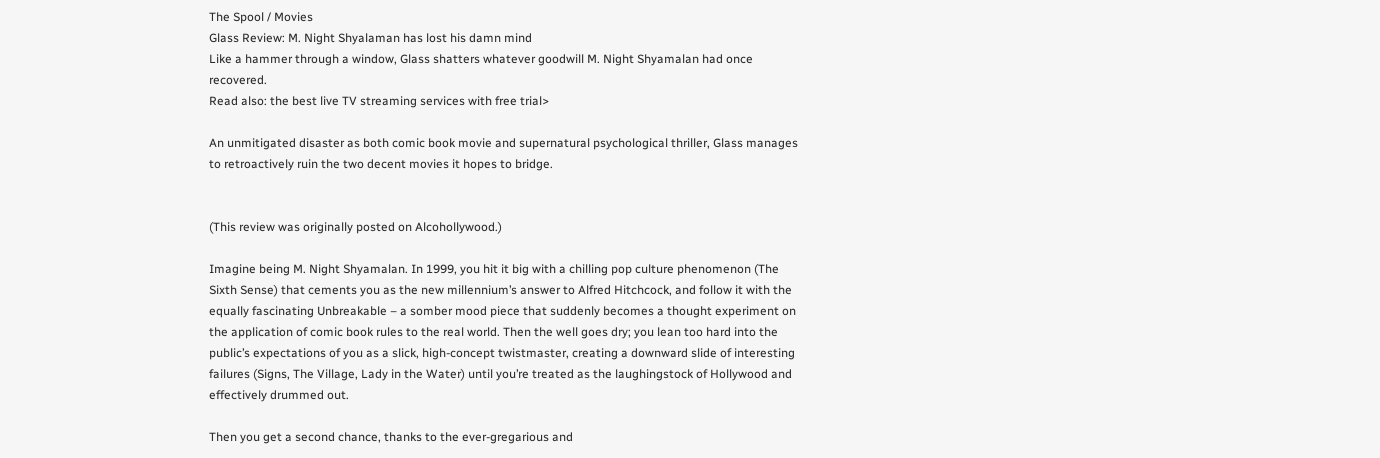The Spool / Movies
Glass Review: M. Night Shyalaman has lost his damn mind
Like a hammer through a window, Glass shatters whatever goodwill M. Night Shyamalan had once recovered.
Read also: the best live TV streaming services with free trial>

An unmitigated disaster as both comic book movie and supernatural psychological thriller, Glass manages to retroactively ruin the two decent movies it hopes to bridge.


(This review was originally posted on Alcohollywood.)

Imagine being M. Night Shyamalan. In 1999, you hit it big with a chilling pop culture phenomenon (The Sixth Sense) that cements you as the new millennium’s answer to Alfred Hitchcock, and follow it with the equally fascinating Unbreakable – a somber mood piece that suddenly becomes a thought experiment on the application of comic book rules to the real world. Then the well goes dry; you lean too hard into the public’s expectations of you as a slick, high-concept twistmaster, creating a downward slide of interesting failures (Signs, The Village, Lady in the Water) until you’re treated as the laughingstock of Hollywood and effectively drummed out.

Then you get a second chance, thanks to the ever-gregarious and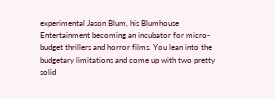experimental Jason Blum, his Blumhouse Entertainment becoming an incubator for micro-budget thrillers and horror films. You lean into the budgetary limitations and come up with two pretty solid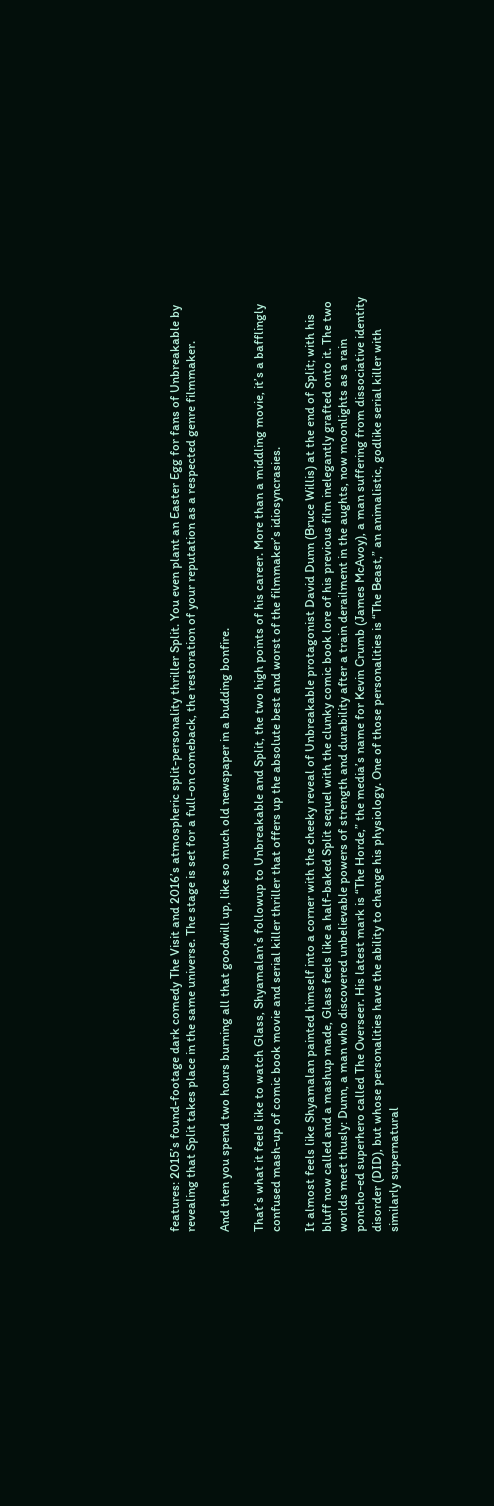features: 2015’s found-footage dark comedy The Visit and 2016’s atmospheric split-personality thriller Split. You even plant an Easter Egg for fans of Unbreakable by revealing that Split takes place in the same universe. The stage is set for a full-on comeback, the restoration of your reputation as a respected genre filmmaker.

And then you spend two hours burning all that goodwill up, like so much old newspaper in a budding bonfire.

That’s what it feels like to watch Glass, Shyamalan’s followup to Unbreakable and Split, the two high points of his career. More than a middling movie, it’s a bafflingly confused mash-up of comic book movie and serial killer thriller that offers up the absolute best and worst of the filmmaker’s idiosyncrasies.

It almost feels like Shyamalan painted himself into a corner with the cheeky reveal of Unbreakable protagonist David Dunn (Bruce Willis) at the end of Split; with his bluff now called and a mashup made, Glass feels like a half-baked Split sequel with the clunky comic book lore of his previous film inelegantly grafted onto it. The two worlds meet thusly: Dunn, a man who discovered unbelievable powers of strength and durability after a train derailment in the aughts, now moonlights as a rain poncho-ed superhero called The Overseer. His latest mark is “The Horde,” the media’s name for Kevin Crumb (James McAvoy), a man suffering from dissociative identity disorder (DID), but whose personalities have the ability to change his physiology. One of those personalities is “The Beast,” an animalistic, godlike serial killer with similarly supernatural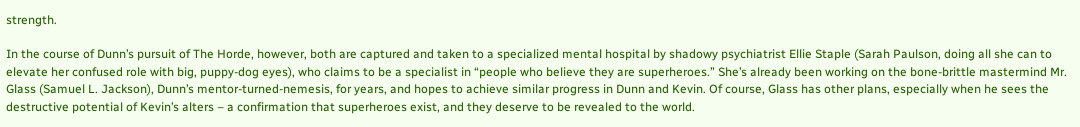strength.

In the course of Dunn’s pursuit of The Horde, however, both are captured and taken to a specialized mental hospital by shadowy psychiatrist Ellie Staple (Sarah Paulson, doing all she can to elevate her confused role with big, puppy-dog eyes), who claims to be a specialist in “people who believe they are superheroes.” She’s already been working on the bone-brittle mastermind Mr. Glass (Samuel L. Jackson), Dunn’s mentor-turned-nemesis, for years, and hopes to achieve similar progress in Dunn and Kevin. Of course, Glass has other plans, especially when he sees the destructive potential of Kevin’s alters – a confirmation that superheroes exist, and they deserve to be revealed to the world.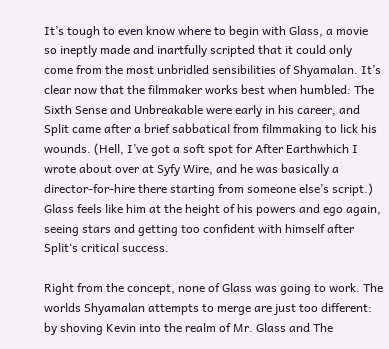It’s tough to even know where to begin with Glass, a movie so ineptly made and inartfully scripted that it could only come from the most unbridled sensibilities of Shyamalan. It’s clear now that the filmmaker works best when humbled: The Sixth Sense and Unbreakable were early in his career, and Split came after a brief sabbatical from filmmaking to lick his wounds. (Hell, I’ve got a soft spot for After Earthwhich I wrote about over at Syfy Wire, and he was basically a director-for-hire there starting from someone else’s script.) Glass feels like him at the height of his powers and ego again, seeing stars and getting too confident with himself after Split‘s critical success.

Right from the concept, none of Glass was going to work. The worlds Shyamalan attempts to merge are just too different: by shoving Kevin into the realm of Mr. Glass and The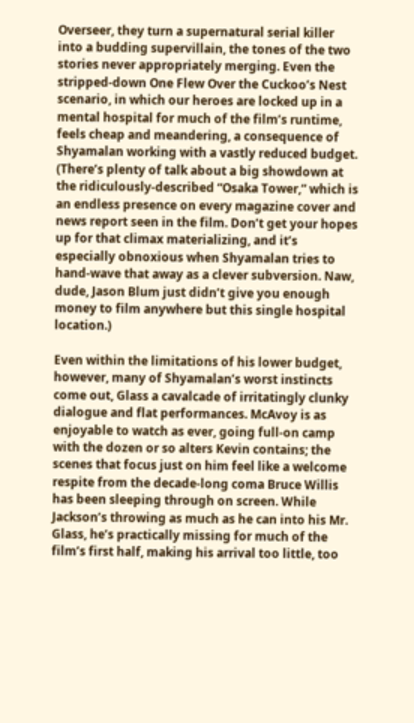Overseer, they turn a supernatural serial killer into a budding supervillain, the tones of the two stories never appropriately merging. Even the stripped-down One Flew Over the Cuckoo’s Nest scenario, in which our heroes are locked up in a mental hospital for much of the film’s runtime, feels cheap and meandering, a consequence of Shyamalan working with a vastly reduced budget. (There’s plenty of talk about a big showdown at the ridiculously-described “Osaka Tower,” which is an endless presence on every magazine cover and news report seen in the film. Don’t get your hopes up for that climax materializing, and it’s especially obnoxious when Shyamalan tries to hand-wave that away as a clever subversion. Naw, dude, Jason Blum just didn’t give you enough money to film anywhere but this single hospital location.)

Even within the limitations of his lower budget, however, many of Shyamalan’s worst instincts come out, Glass a cavalcade of irritatingly clunky dialogue and flat performances. McAvoy is as enjoyable to watch as ever, going full-on camp with the dozen or so alters Kevin contains; the scenes that focus just on him feel like a welcome respite from the decade-long coma Bruce Willis has been sleeping through on screen. While Jackson’s throwing as much as he can into his Mr. Glass, he’s practically missing for much of the film’s first half, making his arrival too little, too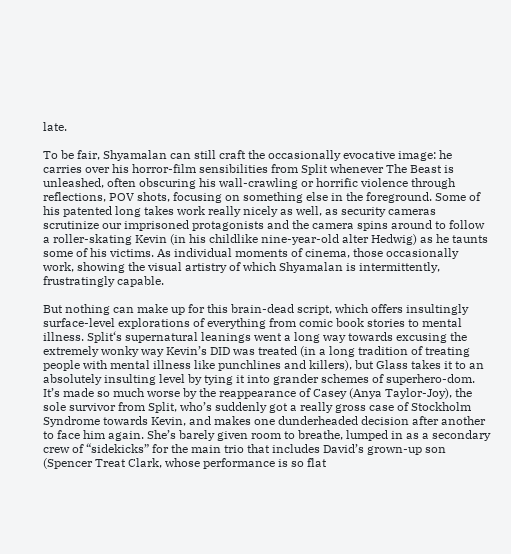late.

To be fair, Shyamalan can still craft the occasionally evocative image: he carries over his horror-film sensibilities from Split whenever The Beast is unleashed, often obscuring his wall-crawling or horrific violence through reflections, POV shots, focusing on something else in the foreground. Some of his patented long takes work really nicely as well, as security cameras scrutinize our imprisoned protagonists and the camera spins around to follow a roller-skating Kevin (in his childlike nine-year-old alter Hedwig) as he taunts some of his victims. As individual moments of cinema, those occasionally work, showing the visual artistry of which Shyamalan is intermittently, frustratingly capable.

But nothing can make up for this brain-dead script, which offers insultingly surface-level explorations of everything from comic book stories to mental illness. Split‘s supernatural leanings went a long way towards excusing the extremely wonky way Kevin’s DID was treated (in a long tradition of treating people with mental illness like punchlines and killers), but Glass takes it to an absolutely insulting level by tying it into grander schemes of superhero-dom. It’s made so much worse by the reappearance of Casey (Anya Taylor-Joy), the sole survivor from Split, who’s suddenly got a really gross case of Stockholm Syndrome towards Kevin, and makes one dunderheaded decision after another to face him again. She’s barely given room to breathe, lumped in as a secondary crew of “sidekicks” for the main trio that includes David’s grown-up son (Spencer Treat Clark, whose performance is so flat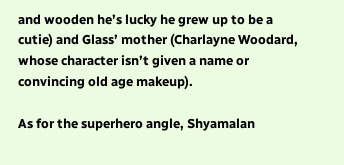and wooden he’s lucky he grew up to be a cutie) and Glass’ mother (Charlayne Woodard, whose character isn’t given a name or convincing old age makeup).

As for the superhero angle, Shyamalan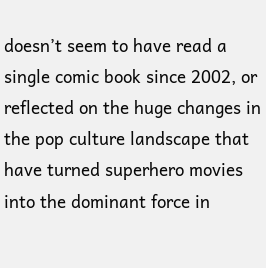doesn’t seem to have read a single comic book since 2002, or reflected on the huge changes in the pop culture landscape that have turned superhero movies into the dominant force in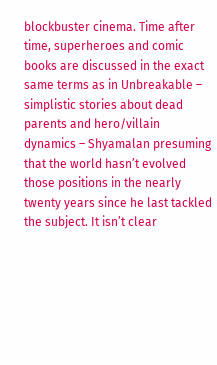blockbuster cinema. Time after time, superheroes and comic books are discussed in the exact same terms as in Unbreakable – simplistic stories about dead parents and hero/villain dynamics – Shyamalan presuming that the world hasn’t evolved those positions in the nearly twenty years since he last tackled the subject. It isn’t clear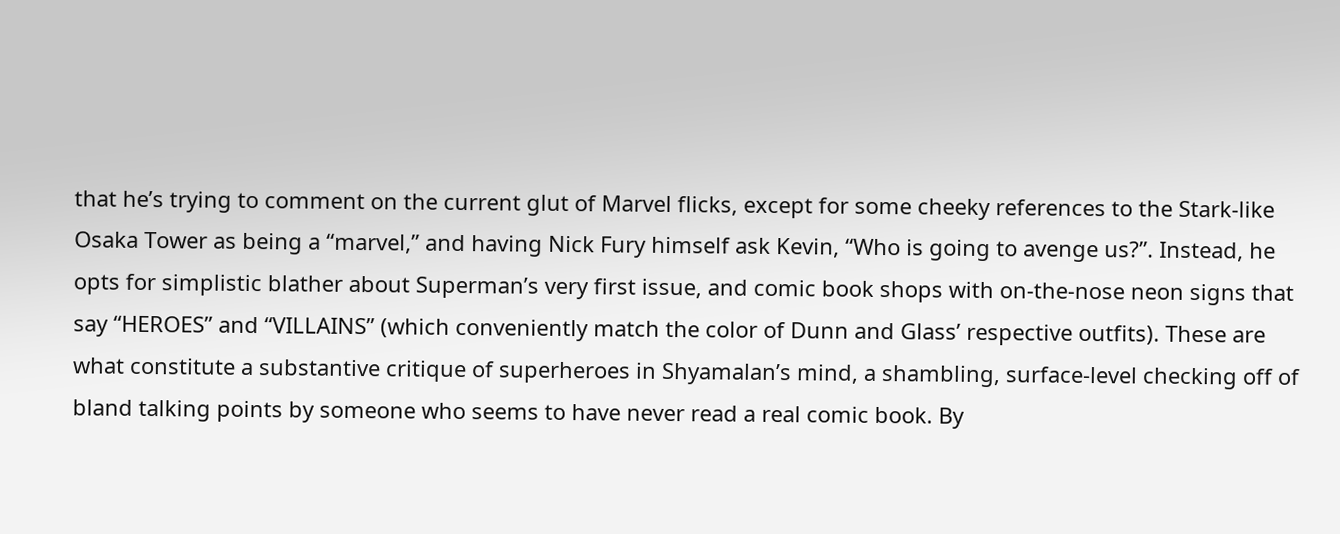that he’s trying to comment on the current glut of Marvel flicks, except for some cheeky references to the Stark-like Osaka Tower as being a “marvel,” and having Nick Fury himself ask Kevin, “Who is going to avenge us?”. Instead, he opts for simplistic blather about Superman’s very first issue, and comic book shops with on-the-nose neon signs that say “HEROES” and “VILLAINS” (which conveniently match the color of Dunn and Glass’ respective outfits). These are what constitute a substantive critique of superheroes in Shyamalan’s mind, a shambling, surface-level checking off of bland talking points by someone who seems to have never read a real comic book. By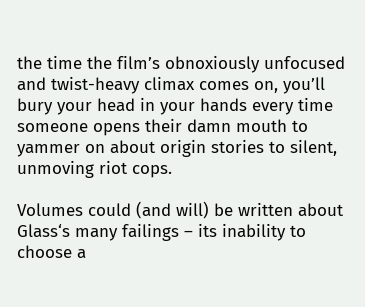the time the film’s obnoxiously unfocused and twist-heavy climax comes on, you’ll bury your head in your hands every time someone opens their damn mouth to yammer on about origin stories to silent, unmoving riot cops.

Volumes could (and will) be written about Glass‘s many failings – its inability to choose a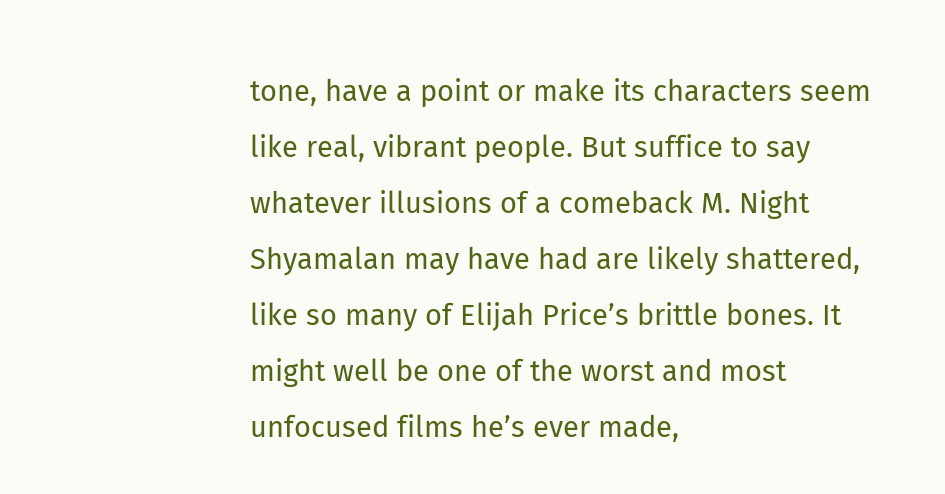tone, have a point or make its characters seem like real, vibrant people. But suffice to say whatever illusions of a comeback M. Night Shyamalan may have had are likely shattered, like so many of Elijah Price’s brittle bones. It might well be one of the worst and most unfocused films he’s ever made,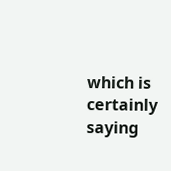which is certainly saying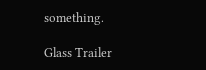something.

Glass Trailer